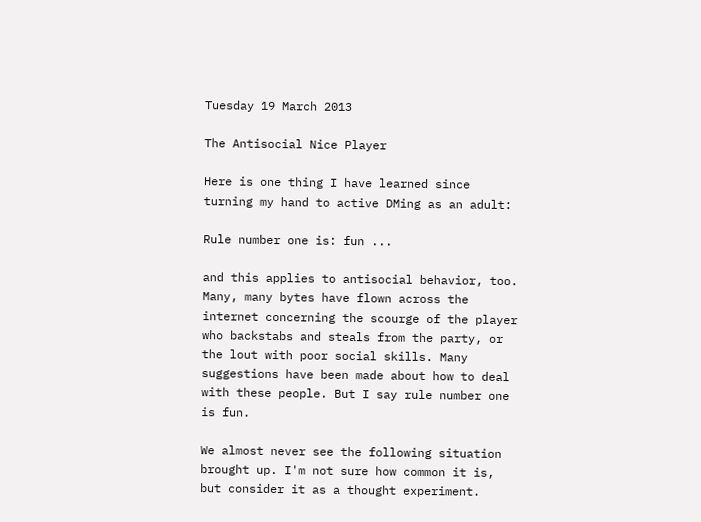Tuesday 19 March 2013

The Antisocial Nice Player

Here is one thing I have learned since turning my hand to active DMing as an adult:

Rule number one is: fun ...

and this applies to antisocial behavior, too. Many, many bytes have flown across the internet concerning the scourge of the player who backstabs and steals from the party, or the lout with poor social skills. Many suggestions have been made about how to deal with these people. But I say rule number one is fun.

We almost never see the following situation brought up. I'm not sure how common it is, but consider it as a thought experiment.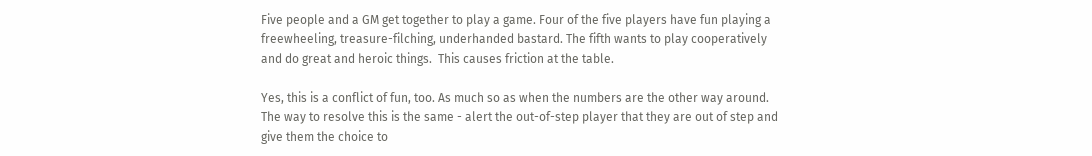Five people and a GM get together to play a game. Four of the five players have fun playing a freewheeling, treasure-filching, underhanded bastard. The fifth wants to play cooperatively and do great and heroic things.  This causes friction at the table.

Yes, this is a conflict of fun, too. As much so as when the numbers are the other way around. The way to resolve this is the same - alert the out-of-step player that they are out of step and give them the choice to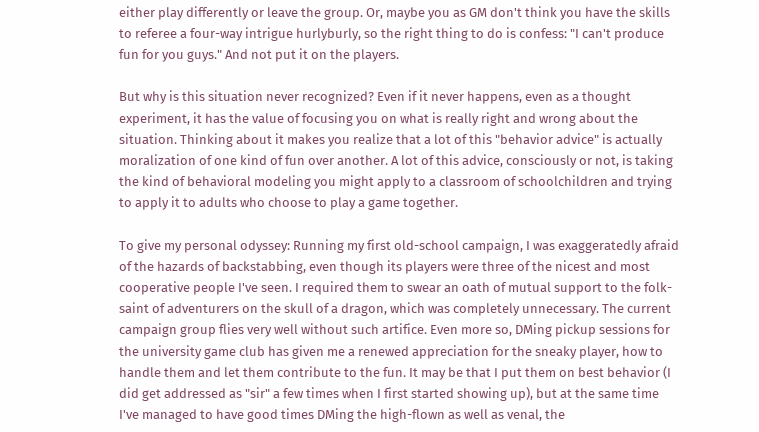either play differently or leave the group. Or, maybe you as GM don't think you have the skills to referee a four-way intrigue hurlyburly, so the right thing to do is confess: "I can't produce fun for you guys." And not put it on the players.

But why is this situation never recognized? Even if it never happens, even as a thought experiment, it has the value of focusing you on what is really right and wrong about the situation. Thinking about it makes you realize that a lot of this "behavior advice" is actually moralization of one kind of fun over another. A lot of this advice, consciously or not, is taking the kind of behavioral modeling you might apply to a classroom of schoolchildren and trying to apply it to adults who choose to play a game together.

To give my personal odyssey: Running my first old-school campaign, I was exaggeratedly afraid of the hazards of backstabbing, even though its players were three of the nicest and most cooperative people I've seen. I required them to swear an oath of mutual support to the folk-saint of adventurers on the skull of a dragon, which was completely unnecessary. The current campaign group flies very well without such artifice. Even more so, DMing pickup sessions for the university game club has given me a renewed appreciation for the sneaky player, how to handle them and let them contribute to the fun. It may be that I put them on best behavior (I did get addressed as "sir" a few times when I first started showing up), but at the same time I've managed to have good times DMing the high-flown as well as venal, the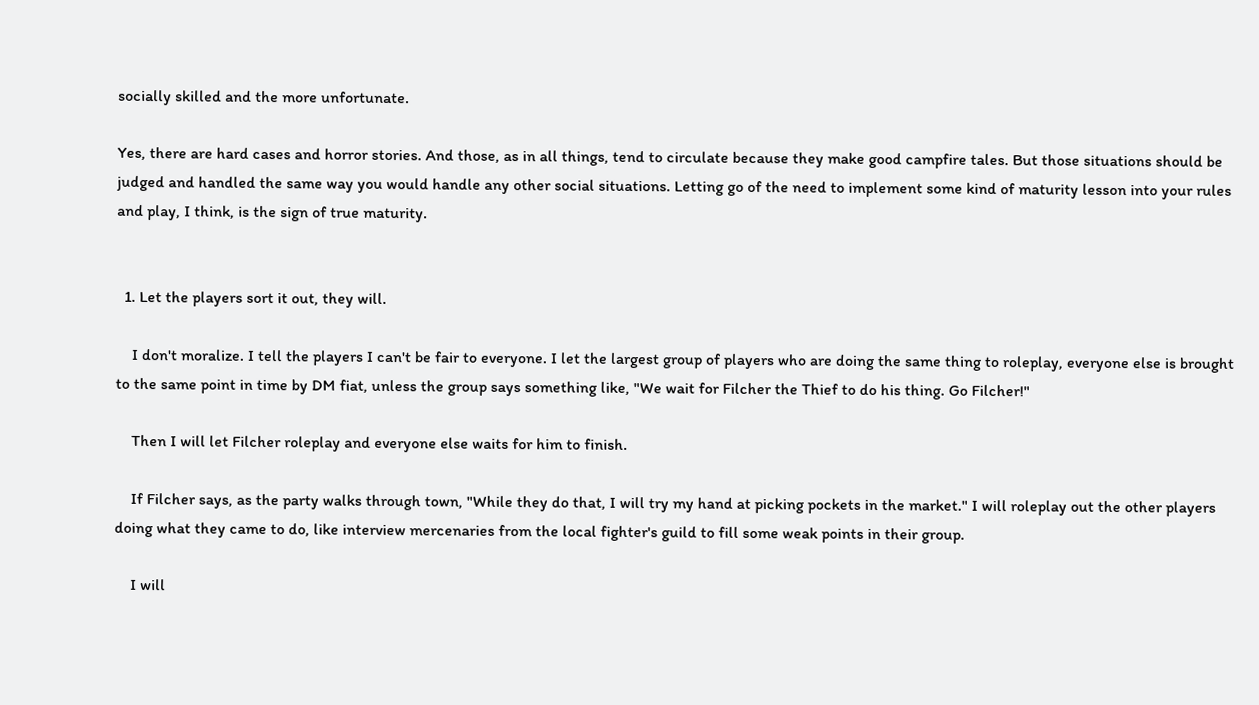socially skilled and the more unfortunate.

Yes, there are hard cases and horror stories. And those, as in all things, tend to circulate because they make good campfire tales. But those situations should be judged and handled the same way you would handle any other social situations. Letting go of the need to implement some kind of maturity lesson into your rules and play, I think, is the sign of true maturity.


  1. Let the players sort it out, they will.

    I don't moralize. I tell the players I can't be fair to everyone. I let the largest group of players who are doing the same thing to roleplay, everyone else is brought to the same point in time by DM fiat, unless the group says something like, "We wait for Filcher the Thief to do his thing. Go Filcher!"

    Then I will let Filcher roleplay and everyone else waits for him to finish.

    If Filcher says, as the party walks through town, "While they do that, I will try my hand at picking pockets in the market." I will roleplay out the other players doing what they came to do, like interview mercenaries from the local fighter's guild to fill some weak points in their group.

    I will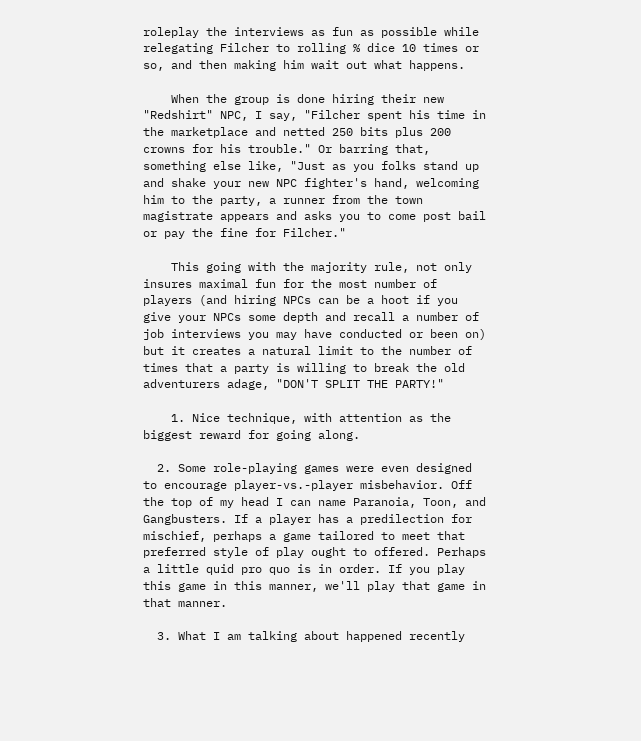roleplay the interviews as fun as possible while relegating Filcher to rolling % dice 10 times or so, and then making him wait out what happens.

    When the group is done hiring their new "Redshirt" NPC, I say, "Filcher spent his time in the marketplace and netted 250 bits plus 200 crowns for his trouble." Or barring that, something else like, "Just as you folks stand up and shake your new NPC fighter's hand, welcoming him to the party, a runner from the town magistrate appears and asks you to come post bail or pay the fine for Filcher."

    This going with the majority rule, not only insures maximal fun for the most number of players (and hiring NPCs can be a hoot if you give your NPCs some depth and recall a number of job interviews you may have conducted or been on) but it creates a natural limit to the number of times that a party is willing to break the old adventurers adage, "DON'T SPLIT THE PARTY!"

    1. Nice technique, with attention as the biggest reward for going along.

  2. Some role-playing games were even designed to encourage player-vs.-player misbehavior. Off the top of my head I can name Paranoia, Toon, and Gangbusters. If a player has a predilection for mischief, perhaps a game tailored to meet that preferred style of play ought to offered. Perhaps a little quid pro quo is in order. If you play this game in this manner, we'll play that game in that manner.

  3. What I am talking about happened recently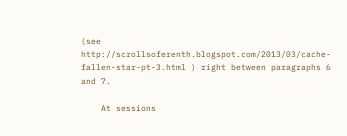(see http://scrollsoferenth.blogspot.com/2013/03/cache-fallen-star-pt-3.html ) right between paragraphs 6 and 7.

    At sessions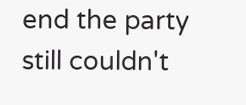end the party still couldn't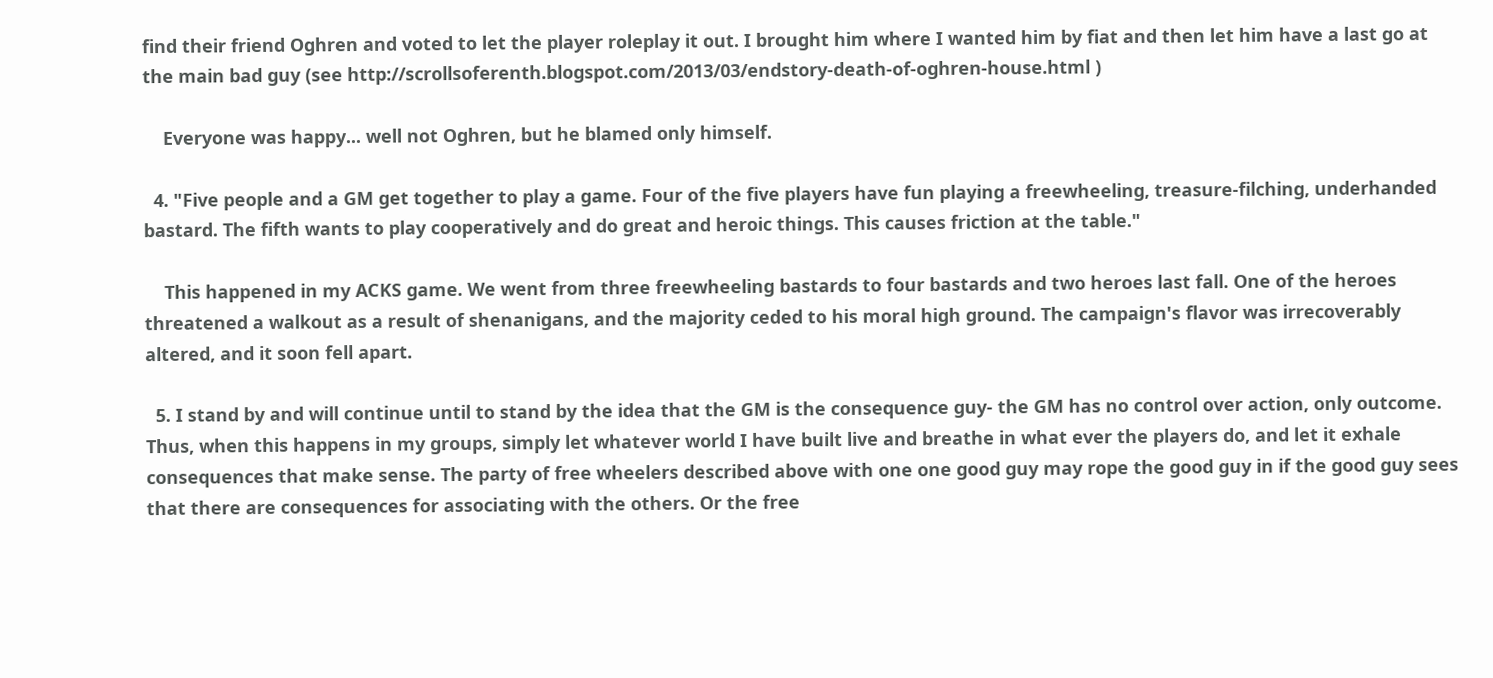find their friend Oghren and voted to let the player roleplay it out. I brought him where I wanted him by fiat and then let him have a last go at the main bad guy (see http://scrollsoferenth.blogspot.com/2013/03/endstory-death-of-oghren-house.html )

    Everyone was happy... well not Oghren, but he blamed only himself.

  4. "Five people and a GM get together to play a game. Four of the five players have fun playing a freewheeling, treasure-filching, underhanded bastard. The fifth wants to play cooperatively and do great and heroic things. This causes friction at the table."

    This happened in my ACKS game. We went from three freewheeling bastards to four bastards and two heroes last fall. One of the heroes threatened a walkout as a result of shenanigans, and the majority ceded to his moral high ground. The campaign's flavor was irrecoverably altered, and it soon fell apart.

  5. I stand by and will continue until to stand by the idea that the GM is the consequence guy- the GM has no control over action, only outcome. Thus, when this happens in my groups, simply let whatever world I have built live and breathe in what ever the players do, and let it exhale consequences that make sense. The party of free wheelers described above with one one good guy may rope the good guy in if the good guy sees that there are consequences for associating with the others. Or the free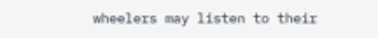wheelers may listen to their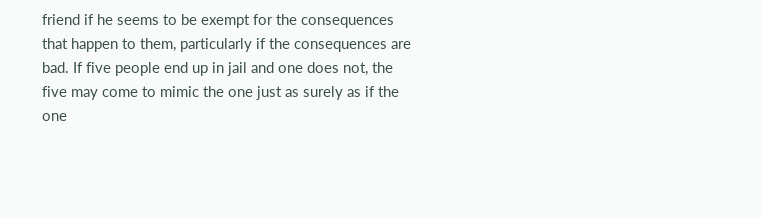friend if he seems to be exempt for the consequences that happen to them, particularly if the consequences are bad. If five people end up in jail and one does not, the five may come to mimic the one just as surely as if the one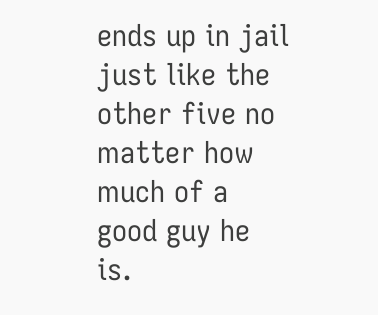ends up in jail just like the other five no matter how much of a good guy he is.